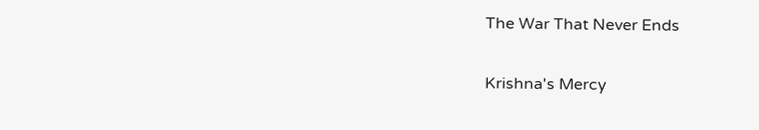The War That Never Ends

Krishna's Mercy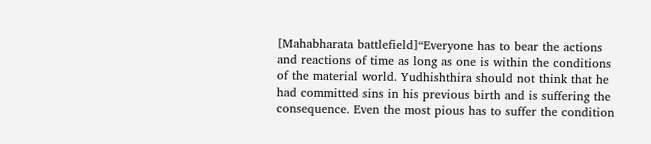[Mahabharata battlefield]“Everyone has to bear the actions and reactions of time as long as one is within the conditions of the material world. Yudhishthira should not think that he had committed sins in his previous birth and is suffering the consequence. Even the most pious has to suffer the condition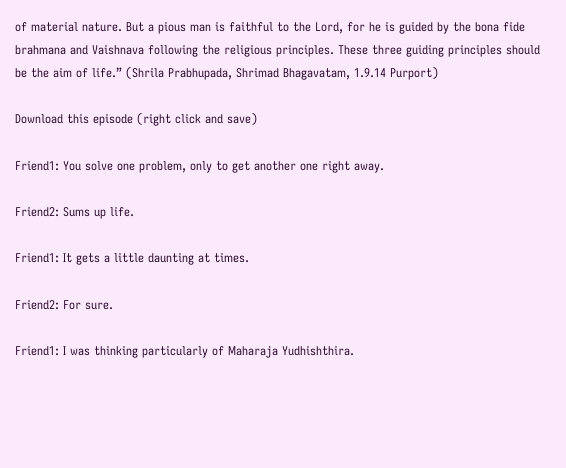of material nature. But a pious man is faithful to the Lord, for he is guided by the bona fide brahmana and Vaishnava following the religious principles. These three guiding principles should be the aim of life.” (Shrila Prabhupada, Shrimad Bhagavatam, 1.9.14 Purport)

Download this episode (right click and save)

Friend1: You solve one problem, only to get another one right away.

Friend2: Sums up life.

Friend1: It gets a little daunting at times.

Friend2: For sure.

Friend1: I was thinking particularly of Maharaja Yudhishthira.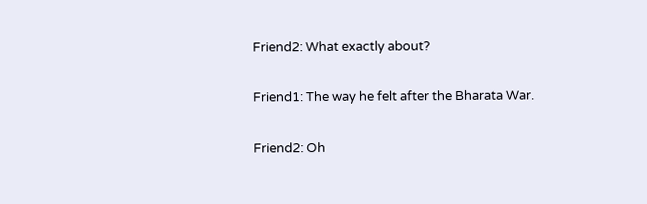Friend2: What exactly about?

Friend1: The way he felt after the Bharata War.

Friend2: Oh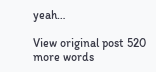yeah…

View original post 520 more words